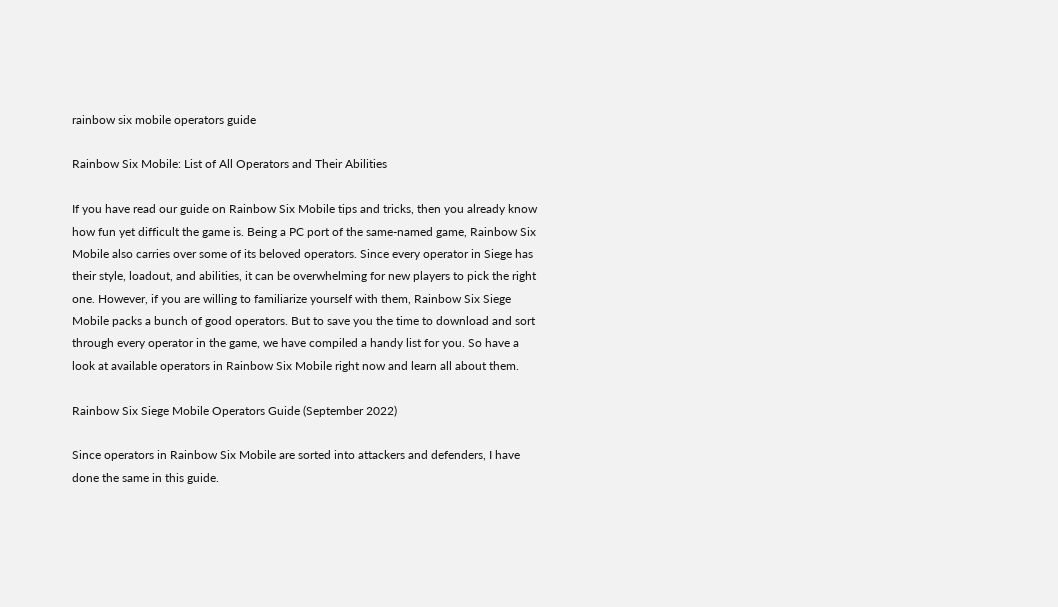rainbow six mobile operators guide

Rainbow Six Mobile: List of All Operators and Their Abilities

If you have read our guide on Rainbow Six Mobile tips and tricks, then you already know how fun yet difficult the game is. Being a PC port of the same-named game, Rainbow Six Mobile also carries over some of its beloved operators. Since every operator in Siege has their style, loadout, and abilities, it can be overwhelming for new players to pick the right one. However, if you are willing to familiarize yourself with them, Rainbow Six Siege Mobile packs a bunch of good operators. But to save you the time to download and sort through every operator in the game, we have compiled a handy list for you. So have a look at available operators in Rainbow Six Mobile right now and learn all about them.

Rainbow Six Siege Mobile Operators Guide (September 2022)

Since operators in Rainbow Six Mobile are sorted into attackers and defenders, I have done the same in this guide.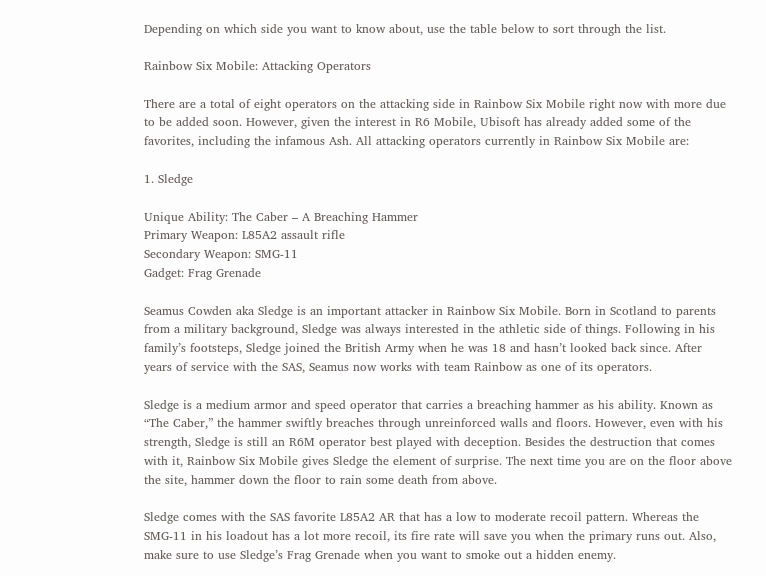Depending on which side you want to know about, use the table below to sort through the list.

Rainbow Six Mobile: Attacking Operators

There are a total of eight operators on the attacking side in Rainbow Six Mobile right now with more due to be added soon. However, given the interest in R6 Mobile, Ubisoft has already added some of the favorites, including the infamous Ash. All attacking operators currently in Rainbow Six Mobile are:

1. Sledge

Unique Ability: The Caber – A Breaching Hammer
Primary Weapon: L85A2 assault rifle
Secondary Weapon: SMG-11
Gadget: Frag Grenade

Seamus Cowden aka Sledge is an important attacker in Rainbow Six Mobile. Born in Scotland to parents from a military background, Sledge was always interested in the athletic side of things. Following in his family’s footsteps, Sledge joined the British Army when he was 18 and hasn’t looked back since. After years of service with the SAS, Seamus now works with team Rainbow as one of its operators.

Sledge is a medium armor and speed operator that carries a breaching hammer as his ability. Known as “The Caber,” the hammer swiftly breaches through unreinforced walls and floors. However, even with his strength, Sledge is still an R6M operator best played with deception. Besides the destruction that comes with it, Rainbow Six Mobile gives Sledge the element of surprise. The next time you are on the floor above the site, hammer down the floor to rain some death from above.

Sledge comes with the SAS favorite L85A2 AR that has a low to moderate recoil pattern. Whereas the SMG-11 in his loadout has a lot more recoil, its fire rate will save you when the primary runs out. Also, make sure to use Sledge’s Frag Grenade when you want to smoke out a hidden enemy.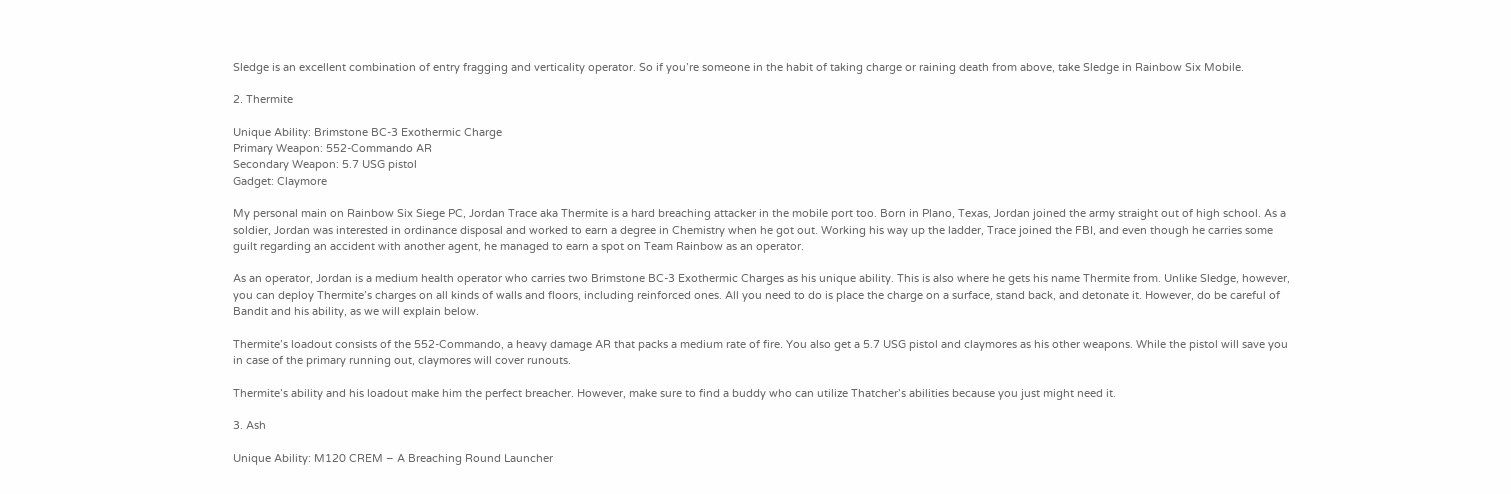Sledge is an excellent combination of entry fragging and verticality operator. So if you’re someone in the habit of taking charge or raining death from above, take Sledge in Rainbow Six Mobile.

2. Thermite

Unique Ability: Brimstone BC-3 Exothermic Charge
Primary Weapon: 552-Commando AR
Secondary Weapon: 5.7 USG pistol
Gadget: Claymore

My personal main on Rainbow Six Siege PC, Jordan Trace aka Thermite is a hard breaching attacker in the mobile port too. Born in Plano, Texas, Jordan joined the army straight out of high school. As a soldier, Jordan was interested in ordinance disposal and worked to earn a degree in Chemistry when he got out. Working his way up the ladder, Trace joined the FBI, and even though he carries some guilt regarding an accident with another agent, he managed to earn a spot on Team Rainbow as an operator.

As an operator, Jordan is a medium health operator who carries two Brimstone BC-3 Exothermic Charges as his unique ability. This is also where he gets his name Thermite from. Unlike Sledge, however, you can deploy Thermite’s charges on all kinds of walls and floors, including reinforced ones. All you need to do is place the charge on a surface, stand back, and detonate it. However, do be careful of Bandit and his ability, as we will explain below.

Thermite’s loadout consists of the 552-Commando, a heavy damage AR that packs a medium rate of fire. You also get a 5.7 USG pistol and claymores as his other weapons. While the pistol will save you in case of the primary running out, claymores will cover runouts.

Thermite’s ability and his loadout make him the perfect breacher. However, make sure to find a buddy who can utilize Thatcher’s abilities because you just might need it.

3. Ash

Unique Ability: M120 CREM – A Breaching Round Launcher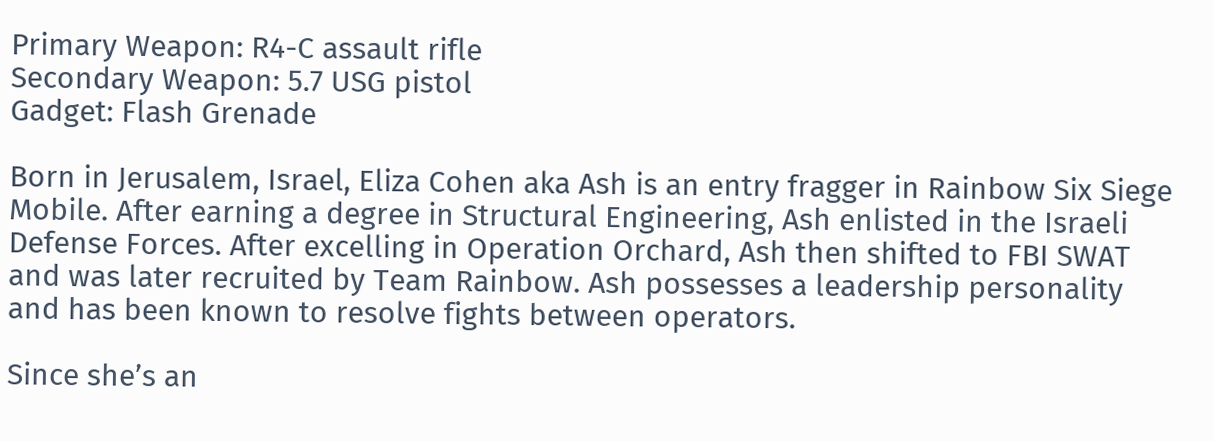Primary Weapon: R4-C assault rifle
Secondary Weapon: 5.7 USG pistol
Gadget: Flash Grenade

Born in Jerusalem, Israel, Eliza Cohen aka Ash is an entry fragger in Rainbow Six Siege Mobile. After earning a degree in Structural Engineering, Ash enlisted in the Israeli Defense Forces. After excelling in Operation Orchard, Ash then shifted to FBI SWAT and was later recruited by Team Rainbow. Ash possesses a leadership personality and has been known to resolve fights between operators.

Since she’s an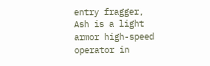entry fragger, Ash is a light armor high-speed operator in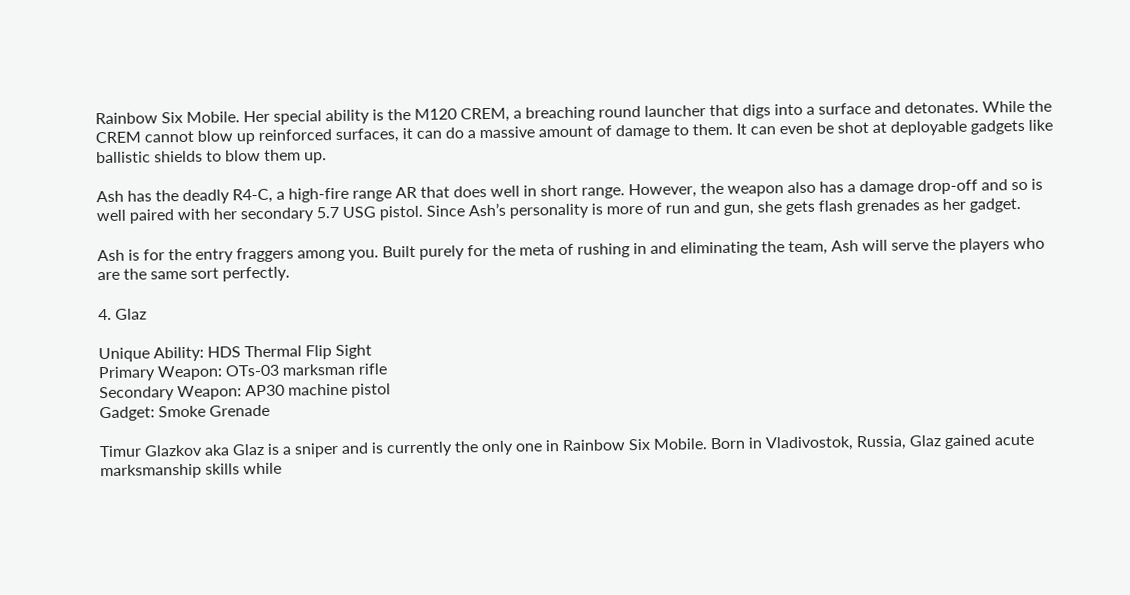Rainbow Six Mobile. Her special ability is the M120 CREM, a breaching round launcher that digs into a surface and detonates. While the CREM cannot blow up reinforced surfaces, it can do a massive amount of damage to them. It can even be shot at deployable gadgets like ballistic shields to blow them up.

Ash has the deadly R4-C, a high-fire range AR that does well in short range. However, the weapon also has a damage drop-off and so is well paired with her secondary 5.7 USG pistol. Since Ash’s personality is more of run and gun, she gets flash grenades as her gadget.

Ash is for the entry fraggers among you. Built purely for the meta of rushing in and eliminating the team, Ash will serve the players who are the same sort perfectly.

4. Glaz

Unique Ability: HDS Thermal Flip Sight
Primary Weapon: OTs-03 marksman rifle
Secondary Weapon: AP30 machine pistol
Gadget: Smoke Grenade

Timur Glazkov aka Glaz is a sniper and is currently the only one in Rainbow Six Mobile. Born in Vladivostok, Russia, Glaz gained acute marksmanship skills while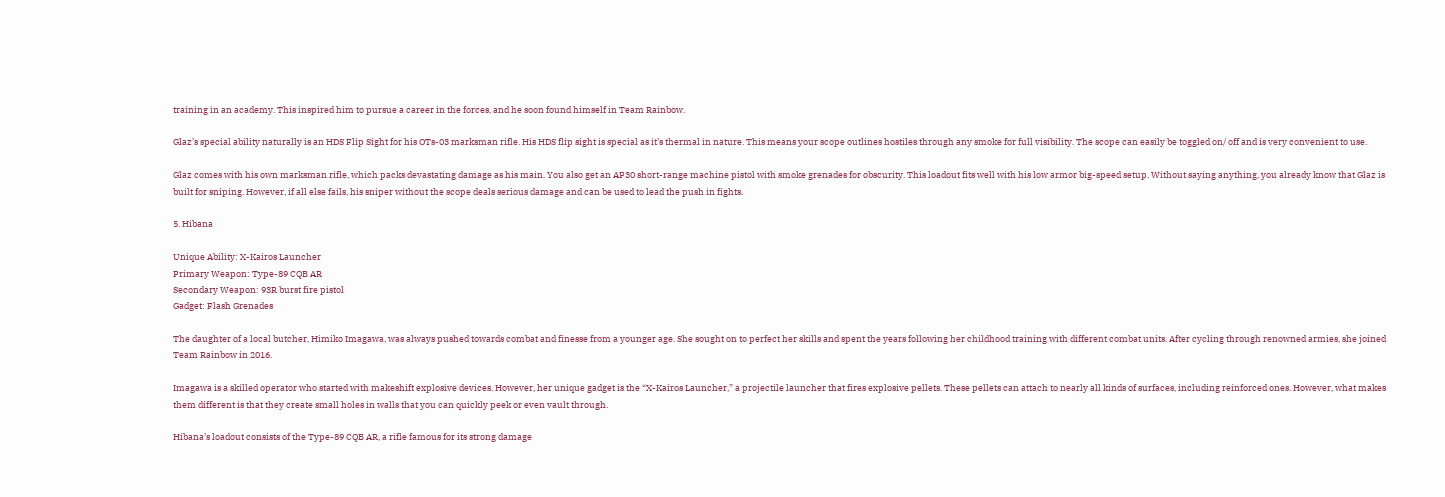training in an academy. This inspired him to pursue a career in the forces, and he soon found himself in Team Rainbow.

Glaz’s special ability naturally is an HDS Flip Sight for his OTs-03 marksman rifle. His HDS flip sight is special as it’s thermal in nature. This means your scope outlines hostiles through any smoke for full visibility. The scope can easily be toggled on/ off and is very convenient to use.

Glaz comes with his own marksman rifle, which packs devastating damage as his main. You also get an AP30 short-range machine pistol with smoke grenades for obscurity. This loadout fits well with his low armor big-speed setup. Without saying anything, you already know that Glaz is built for sniping. However, if all else fails, his sniper without the scope deals serious damage and can be used to lead the push in fights.

5. Hibana

Unique Ability: X-Kairos Launcher
Primary Weapon: Type-89 CQB AR
Secondary Weapon: 93R burst fire pistol
Gadget: Flash Grenades

The daughter of a local butcher, Himiko Imagawa, was always pushed towards combat and finesse from a younger age. She sought on to perfect her skills and spent the years following her childhood training with different combat units. After cycling through renowned armies, she joined Team Rainbow in 2016.

Imagawa is a skilled operator who started with makeshift explosive devices. However, her unique gadget is the “X-Kairos Launcher,” a projectile launcher that fires explosive pellets. These pellets can attach to nearly all kinds of surfaces, including reinforced ones. However, what makes them different is that they create small holes in walls that you can quickly peek or even vault through.

Hibana’s loadout consists of the Type-89 CQB AR, a rifle famous for its strong damage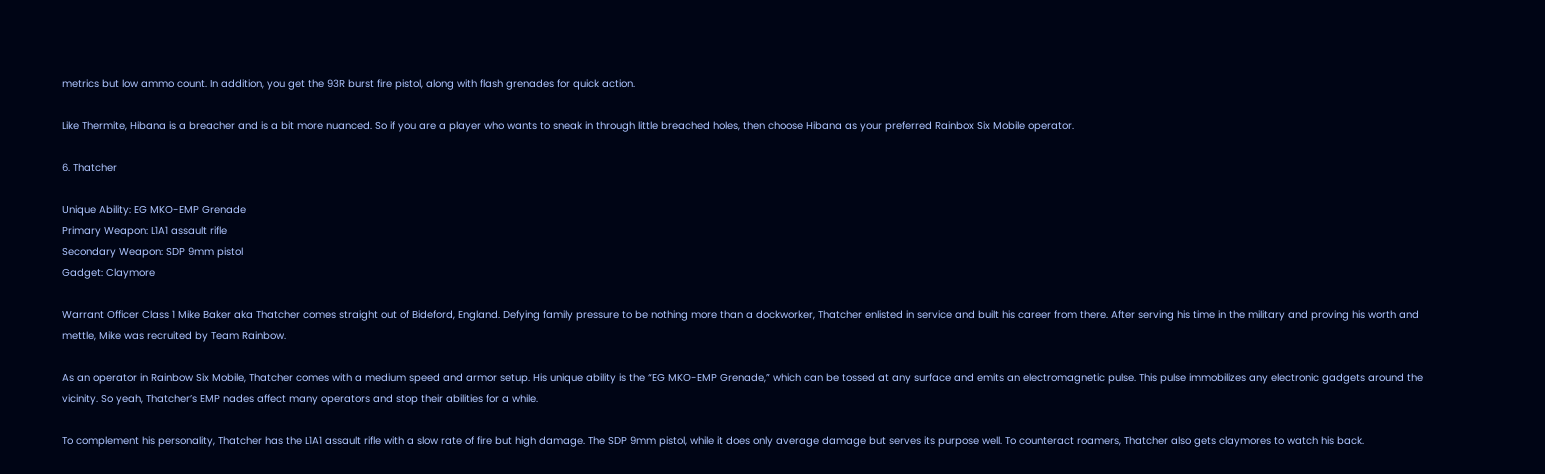metrics but low ammo count. In addition, you get the 93R burst fire pistol, along with flash grenades for quick action.

Like Thermite, Hibana is a breacher and is a bit more nuanced. So if you are a player who wants to sneak in through little breached holes, then choose Hibana as your preferred Rainbox Six Mobile operator.

6. Thatcher

Unique Ability: EG MKO-EMP Grenade
Primary Weapon: L1A1 assault rifle
Secondary Weapon: SDP 9mm pistol
Gadget: Claymore

Warrant Officer Class 1 Mike Baker aka Thatcher comes straight out of Bideford, England. Defying family pressure to be nothing more than a dockworker, Thatcher enlisted in service and built his career from there. After serving his time in the military and proving his worth and mettle, Mike was recruited by Team Rainbow.

As an operator in Rainbow Six Mobile, Thatcher comes with a medium speed and armor setup. His unique ability is the “EG MKO-EMP Grenade,” which can be tossed at any surface and emits an electromagnetic pulse. This pulse immobilizes any electronic gadgets around the vicinity. So yeah, Thatcher’s EMP nades affect many operators and stop their abilities for a while.

To complement his personality, Thatcher has the L1A1 assault rifle with a slow rate of fire but high damage. The SDP 9mm pistol, while it does only average damage but serves its purpose well. To counteract roamers, Thatcher also gets claymores to watch his back.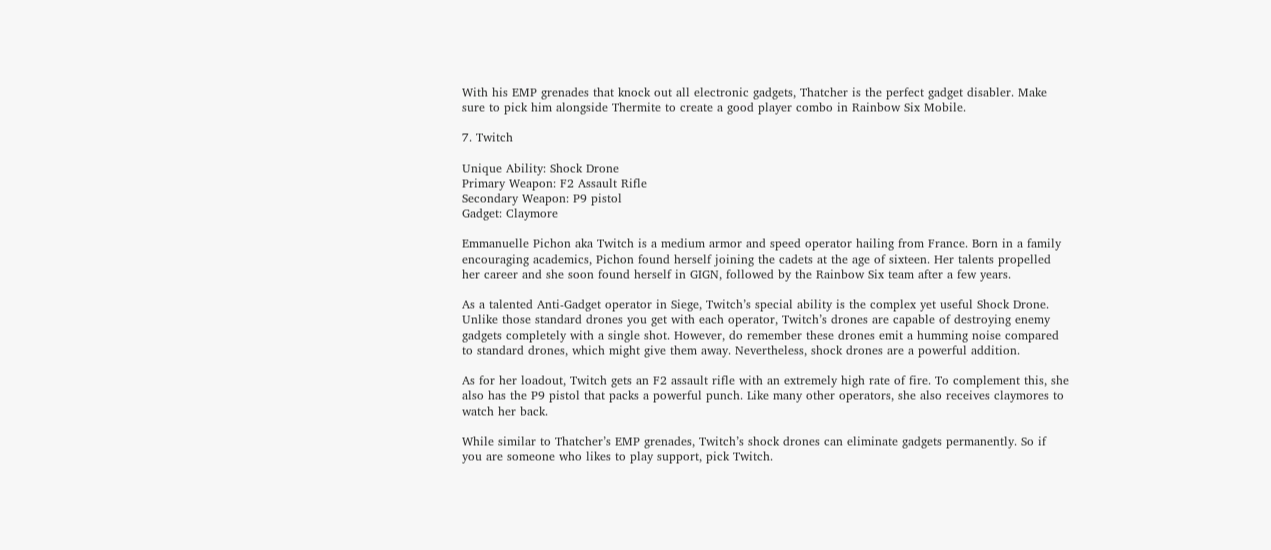With his EMP grenades that knock out all electronic gadgets, Thatcher is the perfect gadget disabler. Make sure to pick him alongside Thermite to create a good player combo in Rainbow Six Mobile.

7. Twitch

Unique Ability: Shock Drone
Primary Weapon: F2 Assault Rifle
Secondary Weapon: P9 pistol
Gadget: Claymore

Emmanuelle Pichon aka Twitch is a medium armor and speed operator hailing from France. Born in a family encouraging academics, Pichon found herself joining the cadets at the age of sixteen. Her talents propelled her career and she soon found herself in GIGN, followed by the Rainbow Six team after a few years.

As a talented Anti-Gadget operator in Siege, Twitch’s special ability is the complex yet useful Shock Drone. Unlike those standard drones you get with each operator, Twitch’s drones are capable of destroying enemy gadgets completely with a single shot. However, do remember these drones emit a humming noise compared to standard drones, which might give them away. Nevertheless, shock drones are a powerful addition.

As for her loadout, Twitch gets an F2 assault rifle with an extremely high rate of fire. To complement this, she also has the P9 pistol that packs a powerful punch. Like many other operators, she also receives claymores to watch her back.

While similar to Thatcher’s EMP grenades, Twitch’s shock drones can eliminate gadgets permanently. So if you are someone who likes to play support, pick Twitch.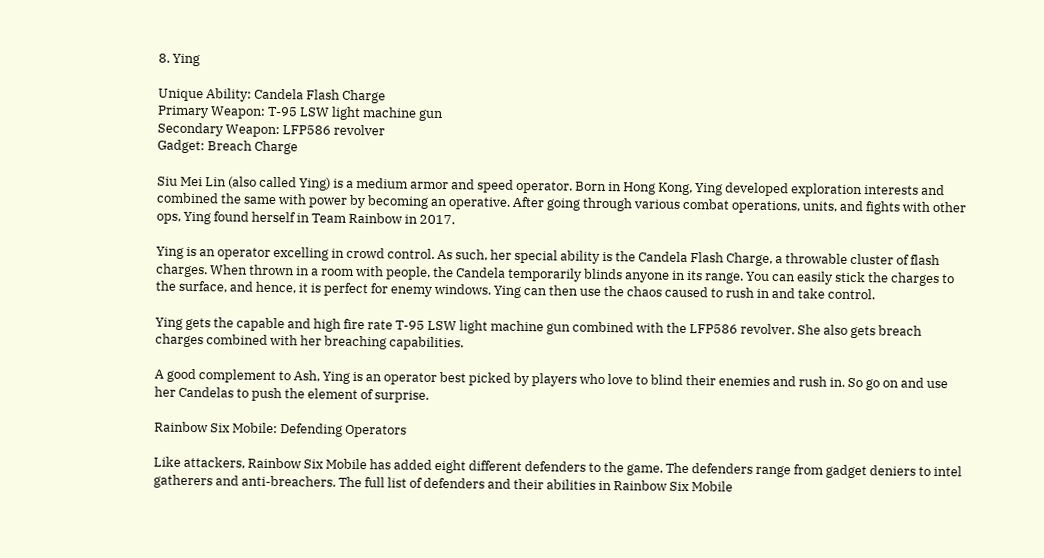8. Ying

Unique Ability: Candela Flash Charge
Primary Weapon: T-95 LSW light machine gun
Secondary Weapon: LFP586 revolver
Gadget: Breach Charge

Siu Mei Lin (also called Ying) is a medium armor and speed operator. Born in Hong Kong, Ying developed exploration interests and combined the same with power by becoming an operative. After going through various combat operations, units, and fights with other ops, Ying found herself in Team Rainbow in 2017.

Ying is an operator excelling in crowd control. As such, her special ability is the Candela Flash Charge, a throwable cluster of flash charges. When thrown in a room with people, the Candela temporarily blinds anyone in its range. You can easily stick the charges to the surface, and hence, it is perfect for enemy windows. Ying can then use the chaos caused to rush in and take control.

Ying gets the capable and high fire rate T-95 LSW light machine gun combined with the LFP586 revolver. She also gets breach charges combined with her breaching capabilities.

A good complement to Ash, Ying is an operator best picked by players who love to blind their enemies and rush in. So go on and use her Candelas to push the element of surprise.

Rainbow Six Mobile: Defending Operators

Like attackers, Rainbow Six Mobile has added eight different defenders to the game. The defenders range from gadget deniers to intel gatherers and anti-breachers. The full list of defenders and their abilities in Rainbow Six Mobile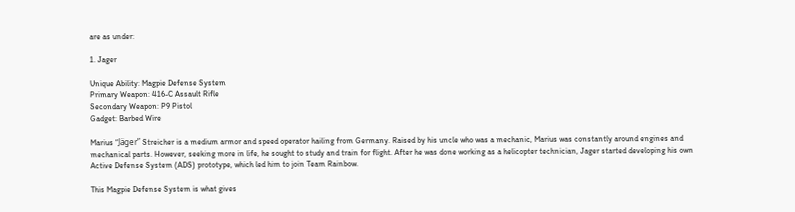are as under:

1. Jager

Unique Ability: Magpie Defense System
Primary Weapon: 416-C Assault Rifle
Secondary Weapon: P9 Pistol
Gadget: Barbed Wire

Marius “Jäger” Streicher is a medium armor and speed operator hailing from Germany. Raised by his uncle who was a mechanic, Marius was constantly around engines and mechanical parts. However, seeking more in life, he sought to study and train for flight. After he was done working as a helicopter technician, Jager started developing his own Active Defense System (ADS) prototype, which led him to join Team Rainbow.

This Magpie Defense System is what gives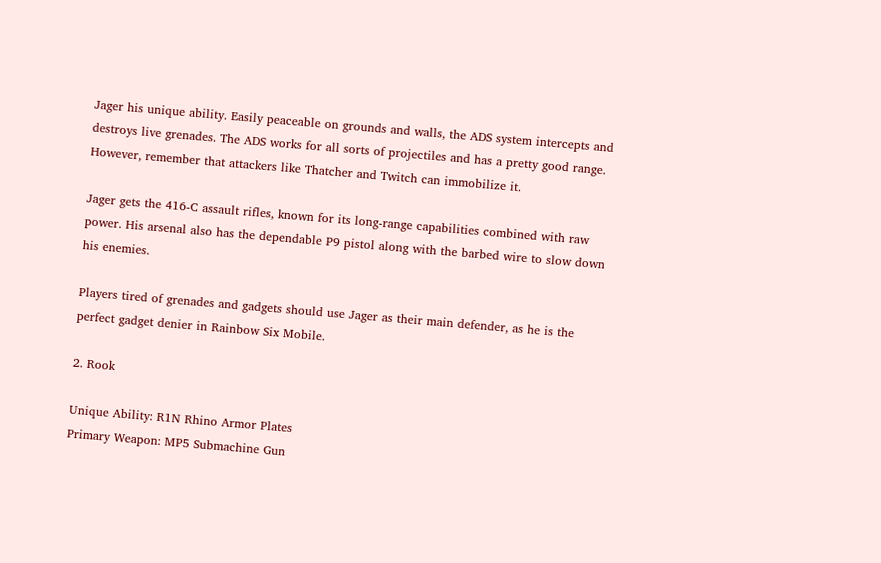Jager his unique ability. Easily peaceable on grounds and walls, the ADS system intercepts and destroys live grenades. The ADS works for all sorts of projectiles and has a pretty good range. However, remember that attackers like Thatcher and Twitch can immobilize it.

Jager gets the 416-C assault rifles, known for its long-range capabilities combined with raw power. His arsenal also has the dependable P9 pistol along with the barbed wire to slow down his enemies.

Players tired of grenades and gadgets should use Jager as their main defender, as he is the perfect gadget denier in Rainbow Six Mobile.

2. Rook

Unique Ability: R1N Rhino Armor Plates
Primary Weapon: MP5 Submachine Gun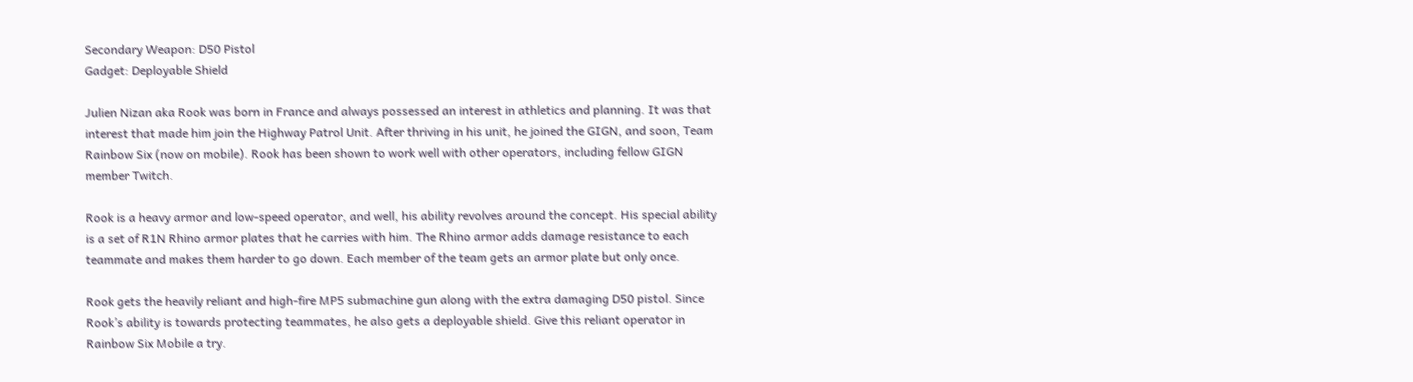Secondary Weapon: D50 Pistol
Gadget: Deployable Shield

Julien Nizan aka Rook was born in France and always possessed an interest in athletics and planning. It was that interest that made him join the Highway Patrol Unit. After thriving in his unit, he joined the GIGN, and soon, Team Rainbow Six (now on mobile). Rook has been shown to work well with other operators, including fellow GIGN member Twitch.

Rook is a heavy armor and low-speed operator, and well, his ability revolves around the concept. His special ability is a set of R1N Rhino armor plates that he carries with him. The Rhino armor adds damage resistance to each teammate and makes them harder to go down. Each member of the team gets an armor plate but only once.

Rook gets the heavily reliant and high-fire MP5 submachine gun along with the extra damaging D50 pistol. Since Rook’s ability is towards protecting teammates, he also gets a deployable shield. Give this reliant operator in Rainbow Six Mobile a try.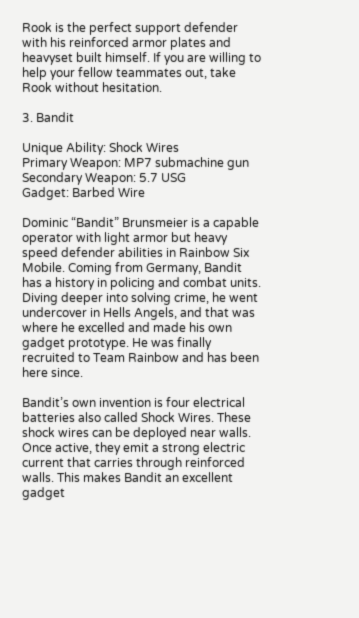Rook is the perfect support defender with his reinforced armor plates and heavyset built himself. If you are willing to help your fellow teammates out, take Rook without hesitation.

3. Bandit

Unique Ability: Shock Wires
Primary Weapon: MP7 submachine gun
Secondary Weapon: 5.7 USG
Gadget: Barbed Wire

Dominic “Bandit” Brunsmeier is a capable operator with light armor but heavy speed defender abilities in Rainbow Six Mobile. Coming from Germany, Bandit has a history in policing and combat units. Diving deeper into solving crime, he went undercover in Hells Angels, and that was where he excelled and made his own gadget prototype. He was finally recruited to Team Rainbow and has been here since.

Bandit’s own invention is four electrical batteries also called Shock Wires. These shock wires can be deployed near walls. Once active, they emit a strong electric current that carries through reinforced walls. This makes Bandit an excellent gadget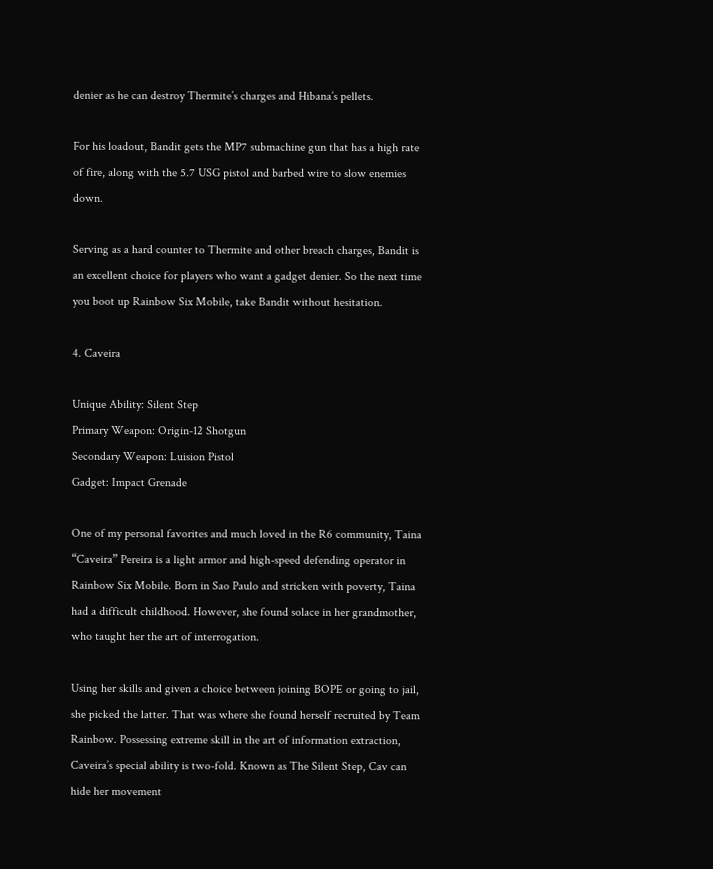denier as he can destroy Thermite’s charges and Hibana’s pellets.

For his loadout, Bandit gets the MP7 submachine gun that has a high rate of fire, along with the 5.7 USG pistol and barbed wire to slow enemies down.

Serving as a hard counter to Thermite and other breach charges, Bandit is an excellent choice for players who want a gadget denier. So the next time you boot up Rainbow Six Mobile, take Bandit without hesitation.

4. Caveira

Unique Ability: Silent Step
Primary Weapon: Origin-12 Shotgun
Secondary Weapon: Luision Pistol
Gadget: Impact Grenade

One of my personal favorites and much loved in the R6 community, Taina “Caveira” Pereira is a light armor and high-speed defending operator in Rainbow Six Mobile. Born in Sao Paulo and stricken with poverty, Taina had a difficult childhood. However, she found solace in her grandmother, who taught her the art of interrogation.

Using her skills and given a choice between joining BOPE or going to jail, she picked the latter. That was where she found herself recruited by Team Rainbow. Possessing extreme skill in the art of information extraction, Caveira’s special ability is two-fold. Known as The Silent Step, Cav can hide her movement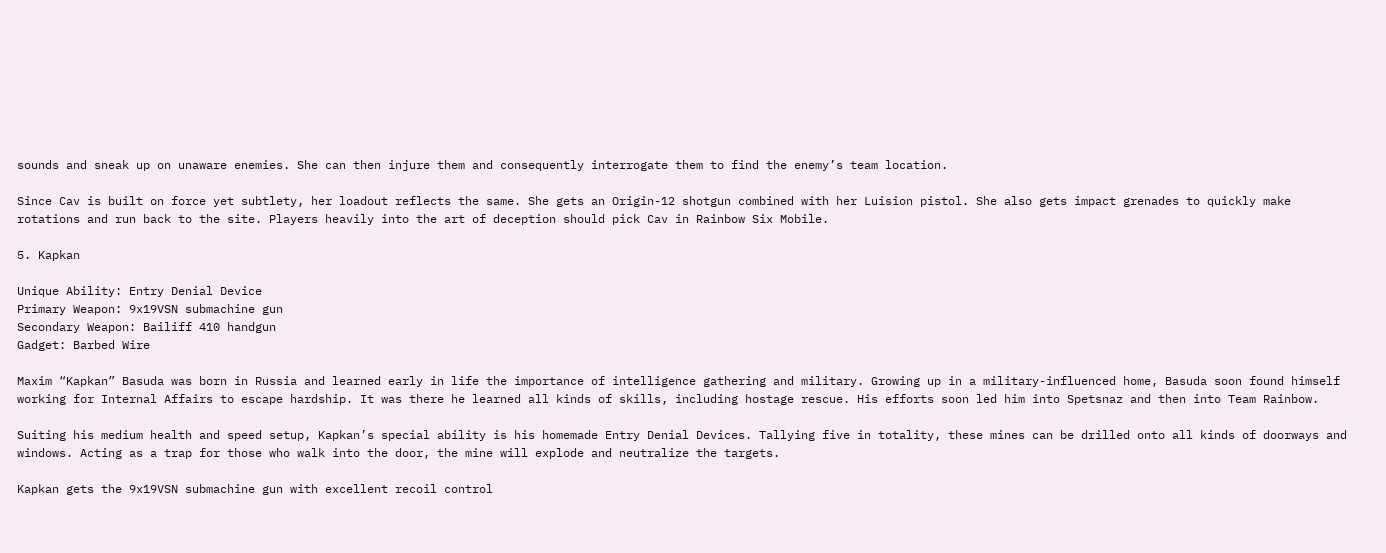sounds and sneak up on unaware enemies. She can then injure them and consequently interrogate them to find the enemy’s team location.

Since Cav is built on force yet subtlety, her loadout reflects the same. She gets an Origin-12 shotgun combined with her Luision pistol. She also gets impact grenades to quickly make rotations and run back to the site. Players heavily into the art of deception should pick Cav in Rainbow Six Mobile.

5. Kapkan

Unique Ability: Entry Denial Device
Primary Weapon: 9x19VSN submachine gun
Secondary Weapon: Bailiff 410 handgun
Gadget: Barbed Wire

Maxim “Kapkan” Basuda was born in Russia and learned early in life the importance of intelligence gathering and military. Growing up in a military-influenced home, Basuda soon found himself working for Internal Affairs to escape hardship. It was there he learned all kinds of skills, including hostage rescue. His efforts soon led him into Spetsnaz and then into Team Rainbow.

Suiting his medium health and speed setup, Kapkan’s special ability is his homemade Entry Denial Devices. Tallying five in totality, these mines can be drilled onto all kinds of doorways and windows. Acting as a trap for those who walk into the door, the mine will explode and neutralize the targets.

Kapkan gets the 9x19VSN submachine gun with excellent recoil control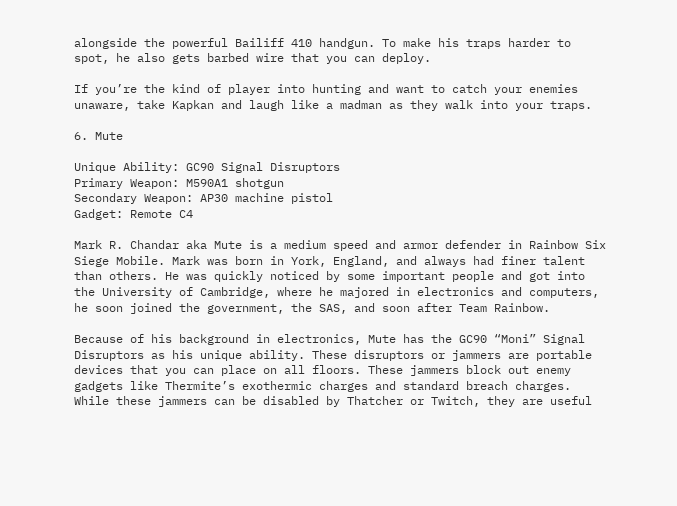alongside the powerful Bailiff 410 handgun. To make his traps harder to spot, he also gets barbed wire that you can deploy.

If you’re the kind of player into hunting and want to catch your enemies unaware, take Kapkan and laugh like a madman as they walk into your traps.

6. Mute

Unique Ability: GC90 Signal Disruptors
Primary Weapon: M590A1 shotgun
Secondary Weapon: AP30 machine pistol
Gadget: Remote C4

Mark R. Chandar aka Mute is a medium speed and armor defender in Rainbow Six Siege Mobile. Mark was born in York, England, and always had finer talent than others. He was quickly noticed by some important people and got into the University of Cambridge, where he majored in electronics and computers, he soon joined the government, the SAS, and soon after Team Rainbow.

Because of his background in electronics, Mute has the GC90 “Moni” Signal Disruptors as his unique ability. These disruptors or jammers are portable devices that you can place on all floors. These jammers block out enemy gadgets like Thermite’s exothermic charges and standard breach charges. While these jammers can be disabled by Thatcher or Twitch, they are useful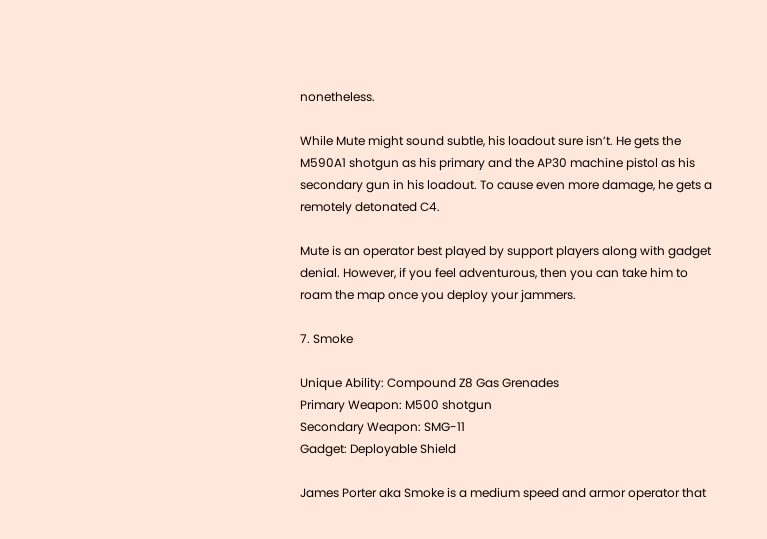nonetheless.

While Mute might sound subtle, his loadout sure isn’t. He gets the M590A1 shotgun as his primary and the AP30 machine pistol as his secondary gun in his loadout. To cause even more damage, he gets a remotely detonated C4.

Mute is an operator best played by support players along with gadget denial. However, if you feel adventurous, then you can take him to roam the map once you deploy your jammers.

7. Smoke

Unique Ability: Compound Z8 Gas Grenades
Primary Weapon: M500 shotgun
Secondary Weapon: SMG-11
Gadget: Deployable Shield

James Porter aka Smoke is a medium speed and armor operator that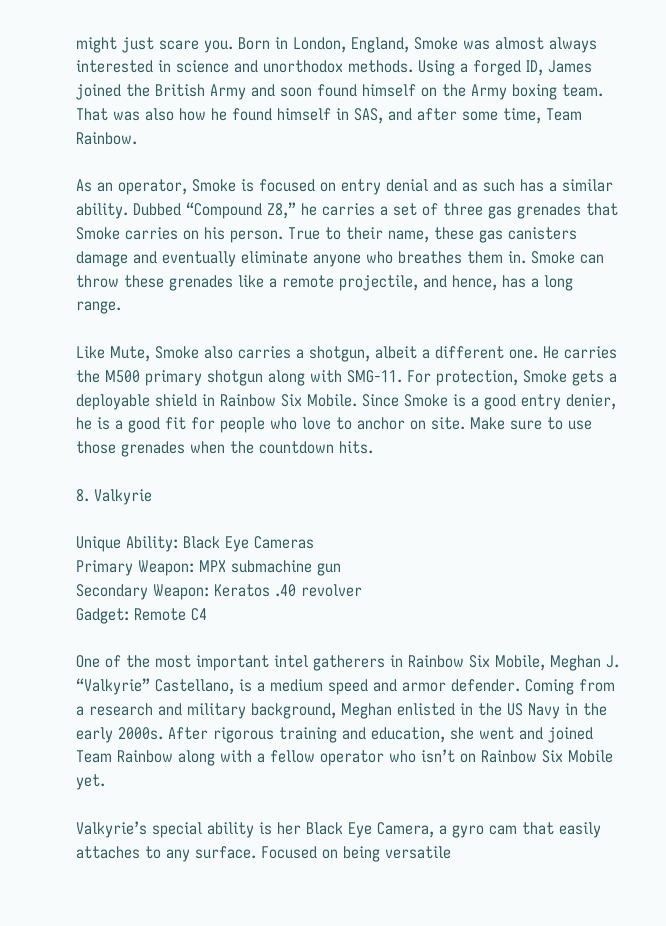might just scare you. Born in London, England, Smoke was almost always interested in science and unorthodox methods. Using a forged ID, James joined the British Army and soon found himself on the Army boxing team. That was also how he found himself in SAS, and after some time, Team Rainbow.

As an operator, Smoke is focused on entry denial and as such has a similar ability. Dubbed “Compound Z8,” he carries a set of three gas grenades that Smoke carries on his person. True to their name, these gas canisters damage and eventually eliminate anyone who breathes them in. Smoke can throw these grenades like a remote projectile, and hence, has a long range.

Like Mute, Smoke also carries a shotgun, albeit a different one. He carries the M500 primary shotgun along with SMG-11. For protection, Smoke gets a deployable shield in Rainbow Six Mobile. Since Smoke is a good entry denier, he is a good fit for people who love to anchor on site. Make sure to use those grenades when the countdown hits.

8. Valkyrie

Unique Ability: Black Eye Cameras
Primary Weapon: MPX submachine gun
Secondary Weapon: Keratos .40 revolver
Gadget: Remote C4

One of the most important intel gatherers in Rainbow Six Mobile, Meghan J. “Valkyrie” Castellano, is a medium speed and armor defender. Coming from a research and military background, Meghan enlisted in the US Navy in the early 2000s. After rigorous training and education, she went and joined Team Rainbow along with a fellow operator who isn’t on Rainbow Six Mobile yet.

Valkyrie’s special ability is her Black Eye Camera, a gyro cam that easily attaches to any surface. Focused on being versatile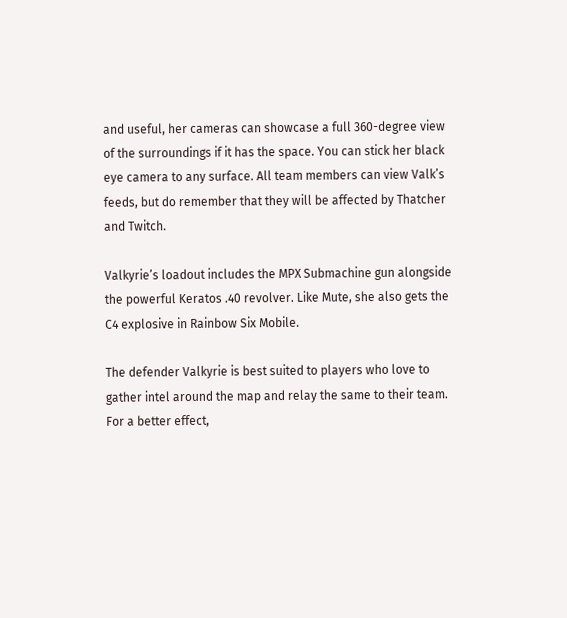and useful, her cameras can showcase a full 360-degree view of the surroundings if it has the space. You can stick her black eye camera to any surface. All team members can view Valk’s feeds, but do remember that they will be affected by Thatcher and Twitch.

Valkyrie’s loadout includes the MPX Submachine gun alongside the powerful Keratos .40 revolver. Like Mute, she also gets the C4 explosive in Rainbow Six Mobile.

The defender Valkyrie is best suited to players who love to gather intel around the map and relay the same to their team. For a better effect,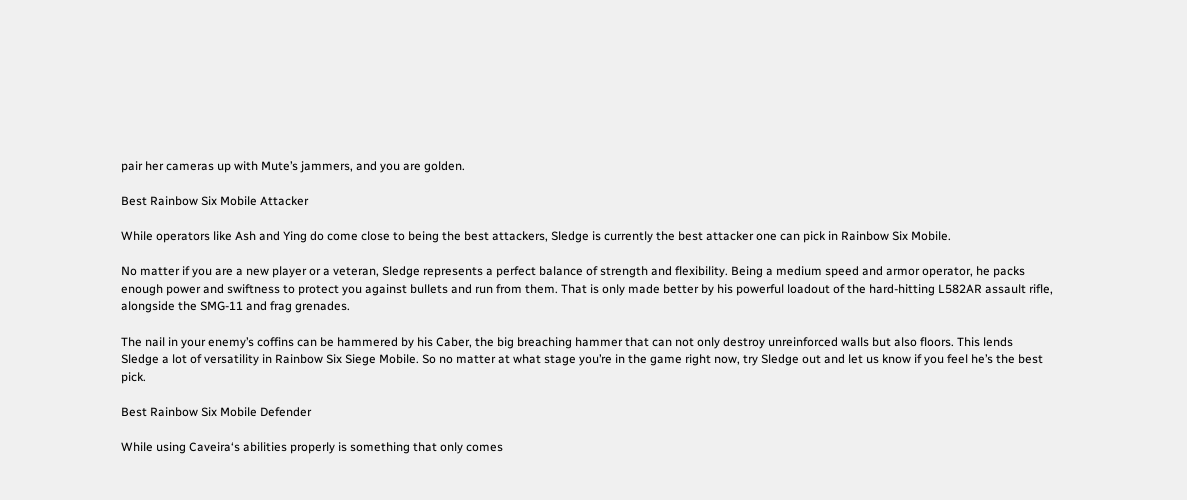pair her cameras up with Mute’s jammers, and you are golden.

Best Rainbow Six Mobile Attacker

While operators like Ash and Ying do come close to being the best attackers, Sledge is currently the best attacker one can pick in Rainbow Six Mobile.

No matter if you are a new player or a veteran, Sledge represents a perfect balance of strength and flexibility. Being a medium speed and armor operator, he packs enough power and swiftness to protect you against bullets and run from them. That is only made better by his powerful loadout of the hard-hitting L582AR assault rifle, alongside the SMG-11 and frag grenades.

The nail in your enemy’s coffins can be hammered by his Caber, the big breaching hammer that can not only destroy unreinforced walls but also floors. This lends Sledge a lot of versatility in Rainbow Six Siege Mobile. So no matter at what stage you’re in the game right now, try Sledge out and let us know if you feel he’s the best pick.

Best Rainbow Six Mobile Defender

While using Caveira‘s abilities properly is something that only comes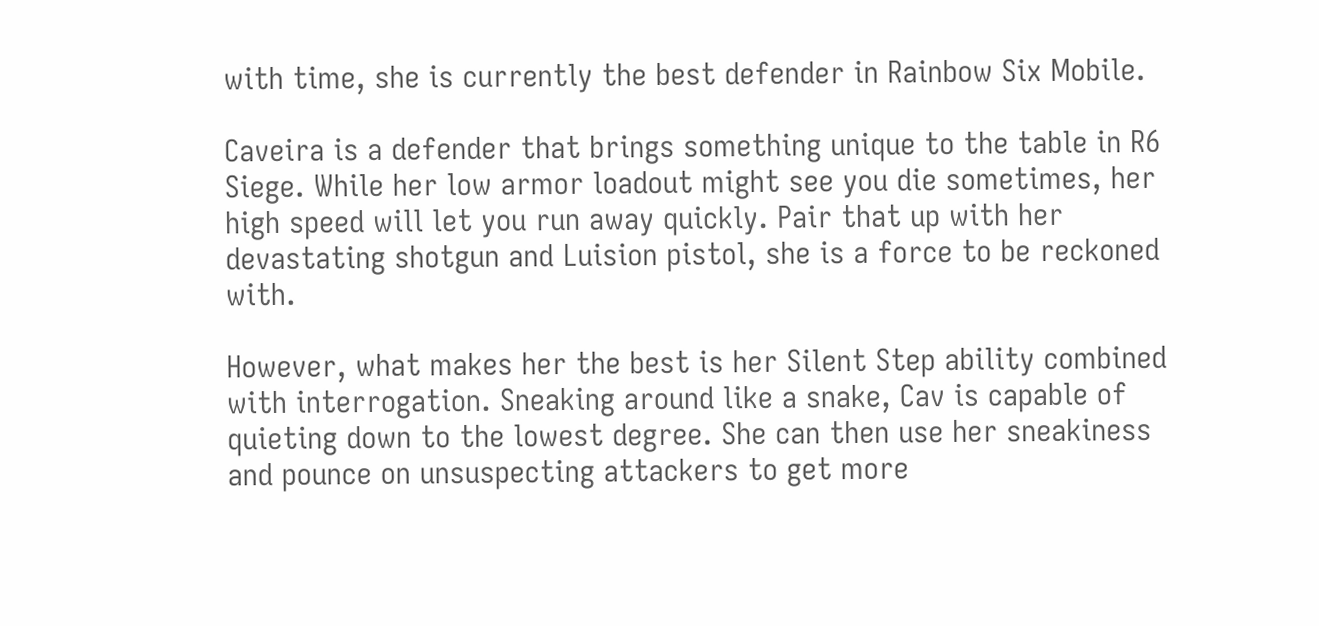with time, she is currently the best defender in Rainbow Six Mobile.

Caveira is a defender that brings something unique to the table in R6 Siege. While her low armor loadout might see you die sometimes, her high speed will let you run away quickly. Pair that up with her devastating shotgun and Luision pistol, she is a force to be reckoned with.

However, what makes her the best is her Silent Step ability combined with interrogation. Sneaking around like a snake, Cav is capable of quieting down to the lowest degree. She can then use her sneakiness and pounce on unsuspecting attackers to get more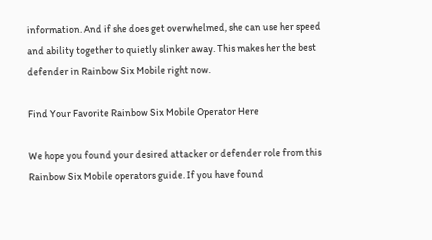information. And if she does get overwhelmed, she can use her speed and ability together to quietly slinker away. This makes her the best defender in Rainbow Six Mobile right now.

Find Your Favorite Rainbow Six Mobile Operator Here

We hope you found your desired attacker or defender role from this Rainbow Six Mobile operators guide. If you have found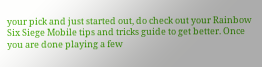your pick and just started out, do check out your Rainbow Six Siege Mobile tips and tricks guide to get better. Once you are done playing a few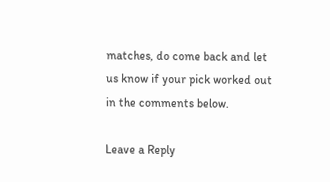matches, do come back and let us know if your pick worked out in the comments below.

Leave a Reply